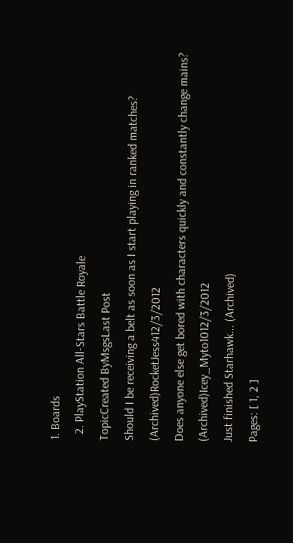1. Boards
  2. PlayStation All-Stars Battle Royale
TopicCreated ByMsgsLast Post
Should I be receiving a belt as soon as I start playing in ranked matches? (Archived)RocketJess412/3/2012
Does anyone else get bored with characters quickly and constantly change mains? (Archived)Icey_Myto1012/3/2012
Just finished Starhawk... (Archived)
Pages: [ 1, 2 ]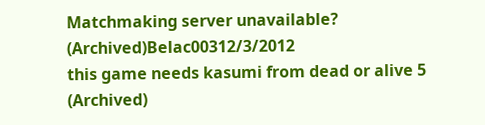Matchmaking server unavailable? (Archived)Belac00312/3/2012
this game needs kasumi from dead or alive 5 (Archived)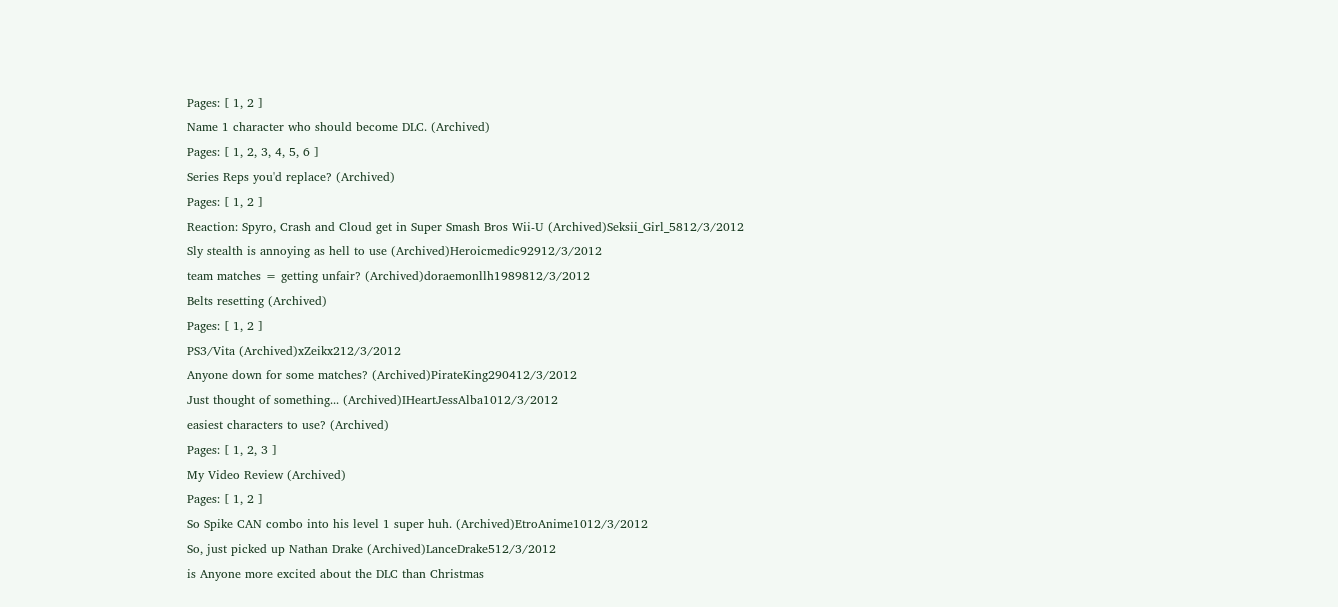Pages: [ 1, 2 ]
Name 1 character who should become DLC. (Archived)
Pages: [ 1, 2, 3, 4, 5, 6 ]
Series Reps you'd replace? (Archived)
Pages: [ 1, 2 ]
Reaction: Spyro, Crash and Cloud get in Super Smash Bros Wii-U (Archived)Seksii_Girl_5812/3/2012
Sly stealth is annoying as hell to use (Archived)Heroicmedic92912/3/2012
team matches = getting unfair? (Archived)doraemonllh1989812/3/2012
Belts resetting (Archived)
Pages: [ 1, 2 ]
PS3/Vita (Archived)xZeikx212/3/2012
Anyone down for some matches? (Archived)PirateKing290412/3/2012
Just thought of something... (Archived)IHeartJessAlba1012/3/2012
easiest characters to use? (Archived)
Pages: [ 1, 2, 3 ]
My Video Review (Archived)
Pages: [ 1, 2 ]
So Spike CAN combo into his level 1 super huh. (Archived)EtroAnime1012/3/2012
So, just picked up Nathan Drake (Archived)LanceDrake512/3/2012
is Anyone more excited about the DLC than Christmas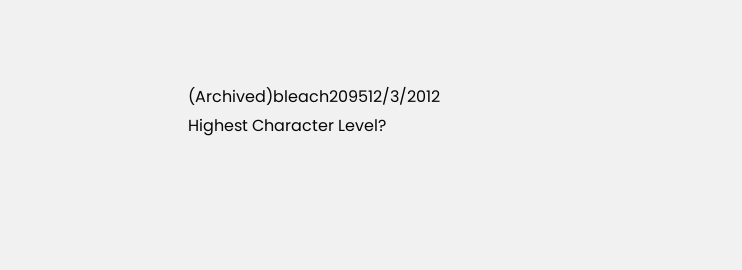(Archived)bleach209512/3/2012
Highest Character Level?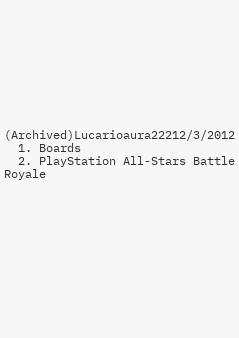(Archived)Lucarioaura22212/3/2012
  1. Boards
  2. PlayStation All-Stars Battle Royale